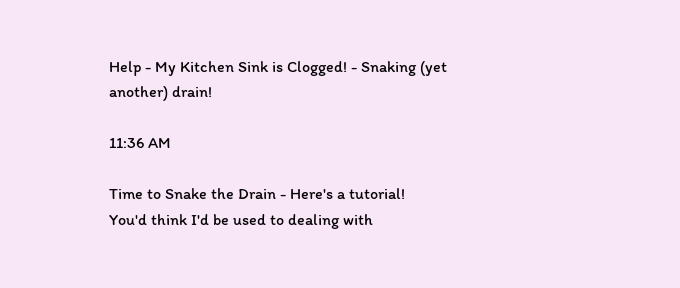Help - My Kitchen Sink is Clogged! - Snaking (yet another) drain!

11:36 AM

Time to Snake the Drain - Here's a tutorial!
You'd think I'd be used to dealing with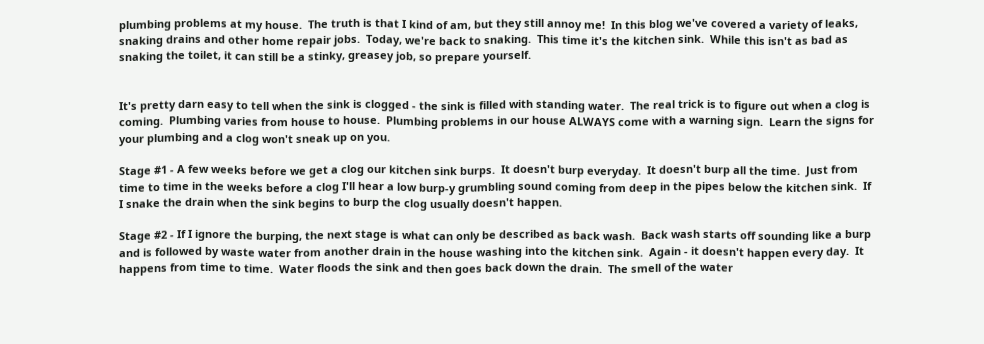plumbing problems at my house.  The truth is that I kind of am, but they still annoy me!  In this blog we've covered a variety of leaks, snaking drains and other home repair jobs.  Today, we're back to snaking.  This time it's the kitchen sink.  While this isn't as bad as snaking the toilet, it can still be a stinky, greasey job, so prepare yourself.


It's pretty darn easy to tell when the sink is clogged - the sink is filled with standing water.  The real trick is to figure out when a clog is coming.  Plumbing varies from house to house.  Plumbing problems in our house ALWAYS come with a warning sign.  Learn the signs for your plumbing and a clog won't sneak up on you.

Stage #1 - A few weeks before we get a clog our kitchen sink burps.  It doesn't burp everyday.  It doesn't burp all the time.  Just from time to time in the weeks before a clog I'll hear a low burp-y grumbling sound coming from deep in the pipes below the kitchen sink.  If I snake the drain when the sink begins to burp the clog usually doesn't happen.

Stage #2 - If I ignore the burping, the next stage is what can only be described as back wash.  Back wash starts off sounding like a burp and is followed by waste water from another drain in the house washing into the kitchen sink.  Again - it doesn't happen every day.  It happens from time to time.  Water floods the sink and then goes back down the drain.  The smell of the water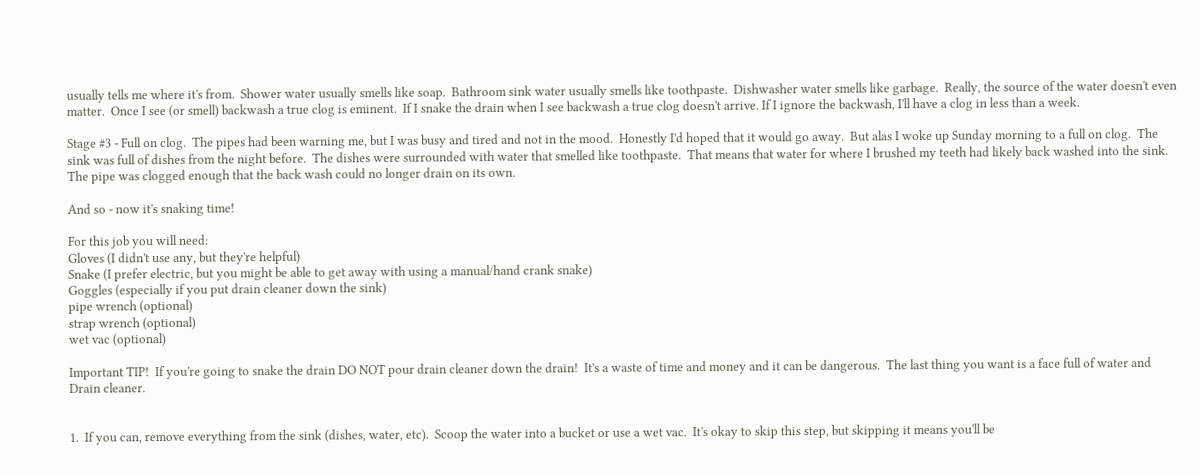usually tells me where it's from.  Shower water usually smells like soap.  Bathroom sink water usually smells like toothpaste.  Dishwasher water smells like garbage.  Really, the source of the water doesn't even matter.  Once I see (or smell) backwash a true clog is eminent.  If I snake the drain when I see backwash a true clog doesn't arrive. If I ignore the backwash, I'll have a clog in less than a week.

Stage #3 - Full on clog.  The pipes had been warning me, but I was busy and tired and not in the mood.  Honestly I'd hoped that it would go away.  But alas I woke up Sunday morning to a full on clog.  The sink was full of dishes from the night before.  The dishes were surrounded with water that smelled like toothpaste.  That means that water for where I brushed my teeth had likely back washed into the sink.  The pipe was clogged enough that the back wash could no longer drain on its own.

And so - now it's snaking time!

For this job you will need:
Gloves (I didn't use any, but they're helpful)
Snake (I prefer electric, but you might be able to get away with using a manual/hand crank snake)
Goggles (especially if you put drain cleaner down the sink)
pipe wrench (optional)
strap wrench (optional)
wet vac (optional)

Important TIP!  If you're going to snake the drain DO NOT pour drain cleaner down the drain!  It's a waste of time and money and it can be dangerous.  The last thing you want is a face full of water and Drain cleaner.


1.  If you can, remove everything from the sink (dishes, water, etc).  Scoop the water into a bucket or use a wet vac.  It's okay to skip this step, but skipping it means you'll be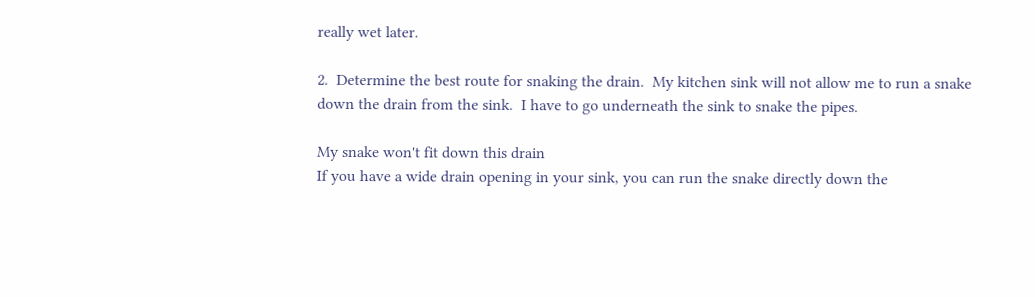really wet later.

2.  Determine the best route for snaking the drain.  My kitchen sink will not allow me to run a snake down the drain from the sink.  I have to go underneath the sink to snake the pipes.

My snake won't fit down this drain
If you have a wide drain opening in your sink, you can run the snake directly down the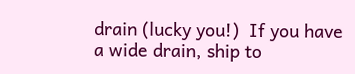drain (lucky you!)  If you have a wide drain, ship to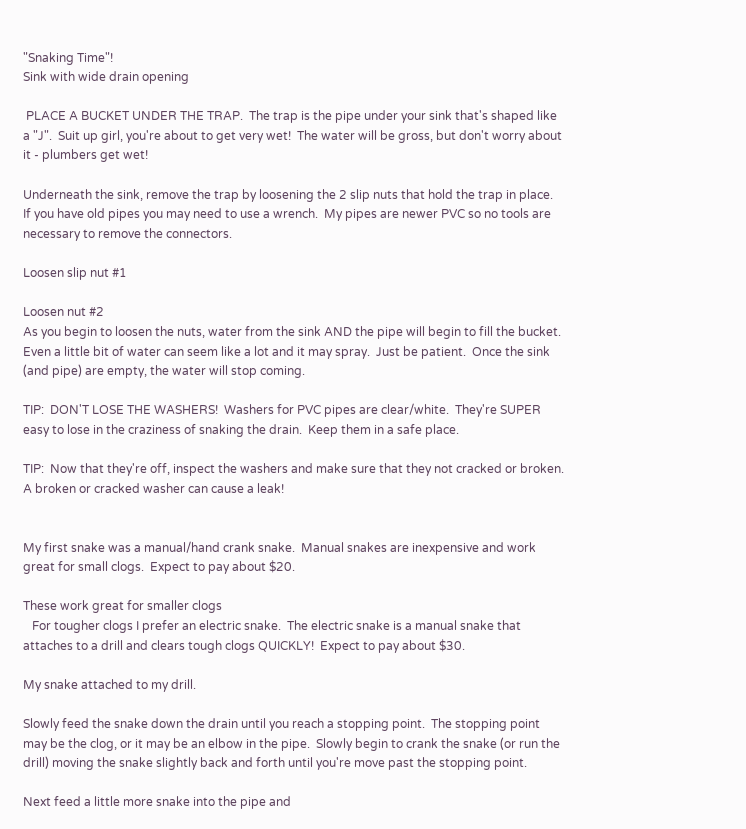"Snaking Time"!
Sink with wide drain opening

 PLACE A BUCKET UNDER THE TRAP.  The trap is the pipe under your sink that's shaped like a "J".  Suit up girl, you're about to get very wet!  The water will be gross, but don't worry about it - plumbers get wet!

Underneath the sink, remove the trap by loosening the 2 slip nuts that hold the trap in place.  If you have old pipes you may need to use a wrench.  My pipes are newer PVC so no tools are necessary to remove the connectors.

Loosen slip nut #1

Loosen nut #2
As you begin to loosen the nuts, water from the sink AND the pipe will begin to fill the bucket.  Even a little bit of water can seem like a lot and it may spray.  Just be patient.  Once the sink (and pipe) are empty, the water will stop coming.

TIP:  DON'T LOSE THE WASHERS!  Washers for PVC pipes are clear/white.  They're SUPER easy to lose in the craziness of snaking the drain.  Keep them in a safe place.

TIP:  Now that they're off, inspect the washers and make sure that they not cracked or broken.  A broken or cracked washer can cause a leak!


My first snake was a manual/hand crank snake.  Manual snakes are inexpensive and work great for small clogs.  Expect to pay about $20.

These work great for smaller clogs
   For tougher clogs I prefer an electric snake.  The electric snake is a manual snake that attaches to a drill and clears tough clogs QUICKLY!  Expect to pay about $30.

My snake attached to my drill.

Slowly feed the snake down the drain until you reach a stopping point.  The stopping point may be the clog, or it may be an elbow in the pipe.  Slowly begin to crank the snake (or run the drill) moving the snake slightly back and forth until you're move past the stopping point.

Next feed a little more snake into the pipe and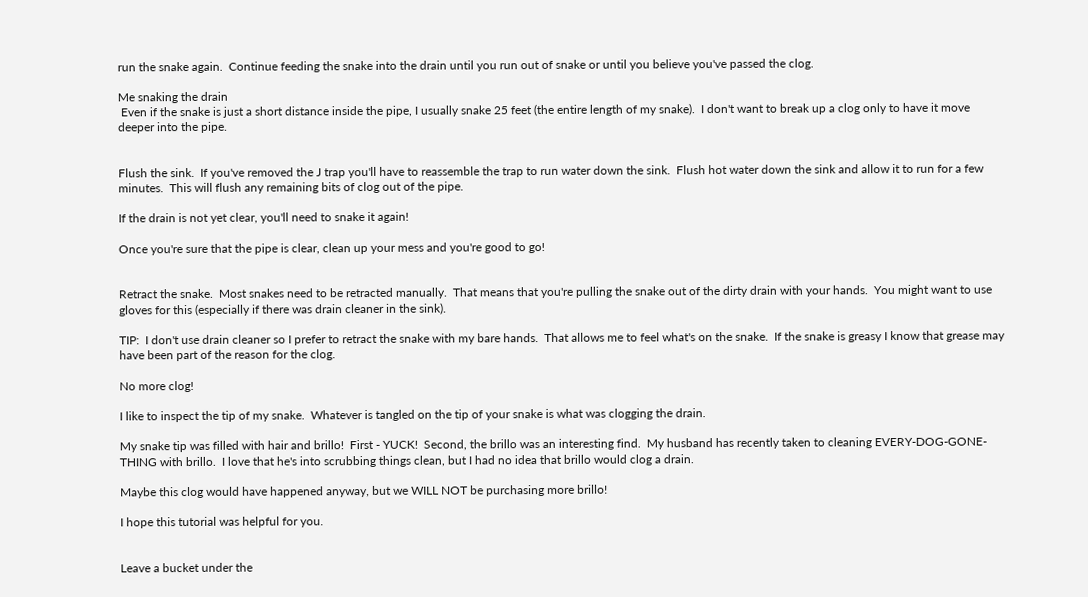run the snake again.  Continue feeding the snake into the drain until you run out of snake or until you believe you've passed the clog.

Me snaking the drain
 Even if the snake is just a short distance inside the pipe, I usually snake 25 feet (the entire length of my snake).  I don't want to break up a clog only to have it move deeper into the pipe.


Flush the sink.  If you've removed the J trap you'll have to reassemble the trap to run water down the sink.  Flush hot water down the sink and allow it to run for a few minutes.  This will flush any remaining bits of clog out of the pipe.

If the drain is not yet clear, you'll need to snake it again!

Once you're sure that the pipe is clear, clean up your mess and you're good to go!


Retract the snake.  Most snakes need to be retracted manually.  That means that you're pulling the snake out of the dirty drain with your hands.  You might want to use gloves for this (especially if there was drain cleaner in the sink).

TIP:  I don't use drain cleaner so I prefer to retract the snake with my bare hands.  That allows me to feel what's on the snake.  If the snake is greasy I know that grease may have been part of the reason for the clog.

No more clog!

I like to inspect the tip of my snake.  Whatever is tangled on the tip of your snake is what was clogging the drain.

My snake tip was filled with hair and brillo!  First - YUCK!  Second, the brillo was an interesting find.  My husband has recently taken to cleaning EVERY-DOG-GONE-THING with brillo.  I love that he's into scrubbing things clean, but I had no idea that brillo would clog a drain.

Maybe this clog would have happened anyway, but we WILL NOT be purchasing more brillo!

I hope this tutorial was helpful for you.


Leave a bucket under the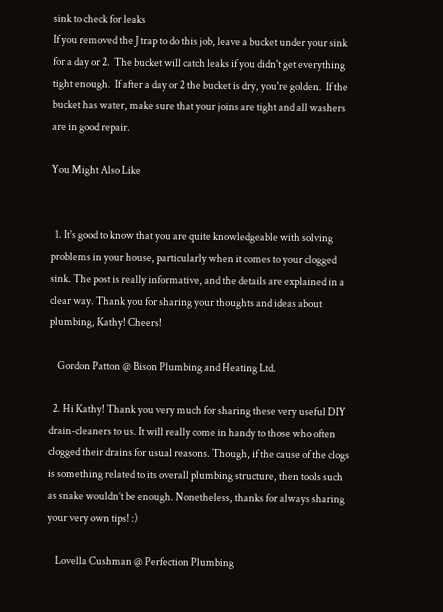sink to check for leaks
If you removed the J trap to do this job, leave a bucket under your sink for a day or 2.  The bucket will catch leaks if you didn't get everything tight enough.  If after a day or 2 the bucket is dry, you're golden.  If the bucket has water, make sure that your joins are tight and all washers are in good repair.

You Might Also Like


  1. It's good to know that you are quite knowledgeable with solving problems in your house, particularly when it comes to your clogged sink. The post is really informative, and the details are explained in a clear way. Thank you for sharing your thoughts and ideas about plumbing, Kathy! Cheers!

    Gordon Patton @ Bison Plumbing and Heating Ltd.

  2. Hi Kathy! Thank you very much for sharing these very useful DIY drain-cleaners to us. It will really come in handy to those who often clogged their drains for usual reasons. Though, if the cause of the clogs is something related to its overall plumbing structure, then tools such as snake wouldn’t be enough. Nonetheless, thanks for always sharing your very own tips! :)

    Lovella Cushman @ Perfection Plumbing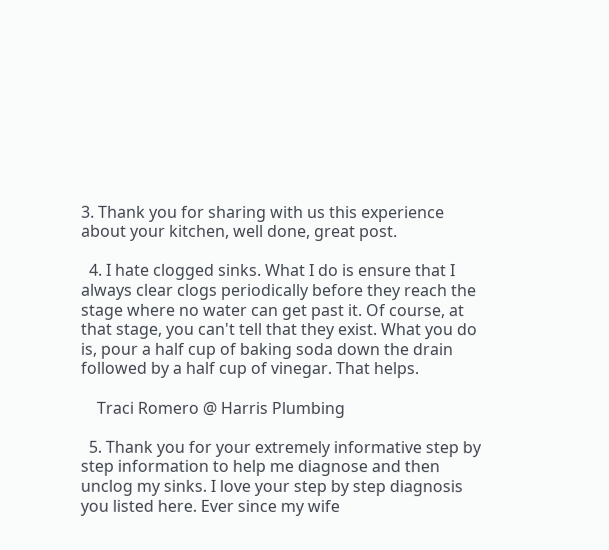3. Thank you for sharing with us this experience about your kitchen, well done, great post.

  4. I hate clogged sinks. What I do is ensure that I always clear clogs periodically before they reach the stage where no water can get past it. Of course, at that stage, you can't tell that they exist. What you do is, pour a half cup of baking soda down the drain followed by a half cup of vinegar. That helps.

    Traci Romero @ Harris Plumbing

  5. Thank you for your extremely informative step by step information to help me diagnose and then unclog my sinks. I love your step by step diagnosis you listed here. Ever since my wife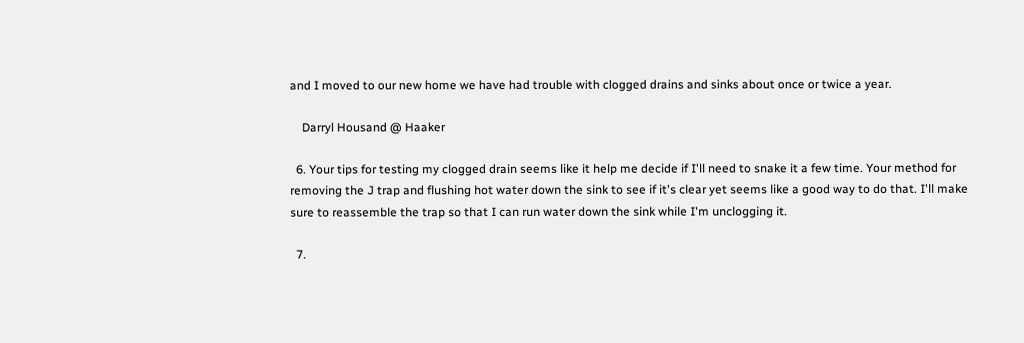and I moved to our new home we have had trouble with clogged drains and sinks about once or twice a year.

    Darryl Housand @ Haaker

  6. Your tips for testing my clogged drain seems like it help me decide if I'll need to snake it a few time. Your method for removing the J trap and flushing hot water down the sink to see if it's clear yet seems like a good way to do that. I'll make sure to reassemble the trap so that I can run water down the sink while I'm unclogging it.

  7.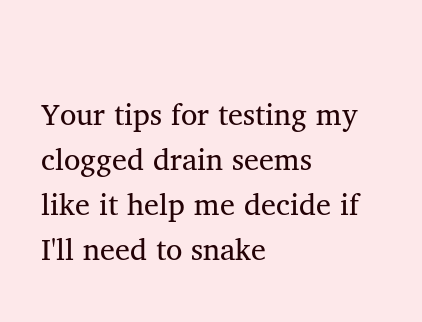Your tips for testing my clogged drain seems like it help me decide if I'll need to snake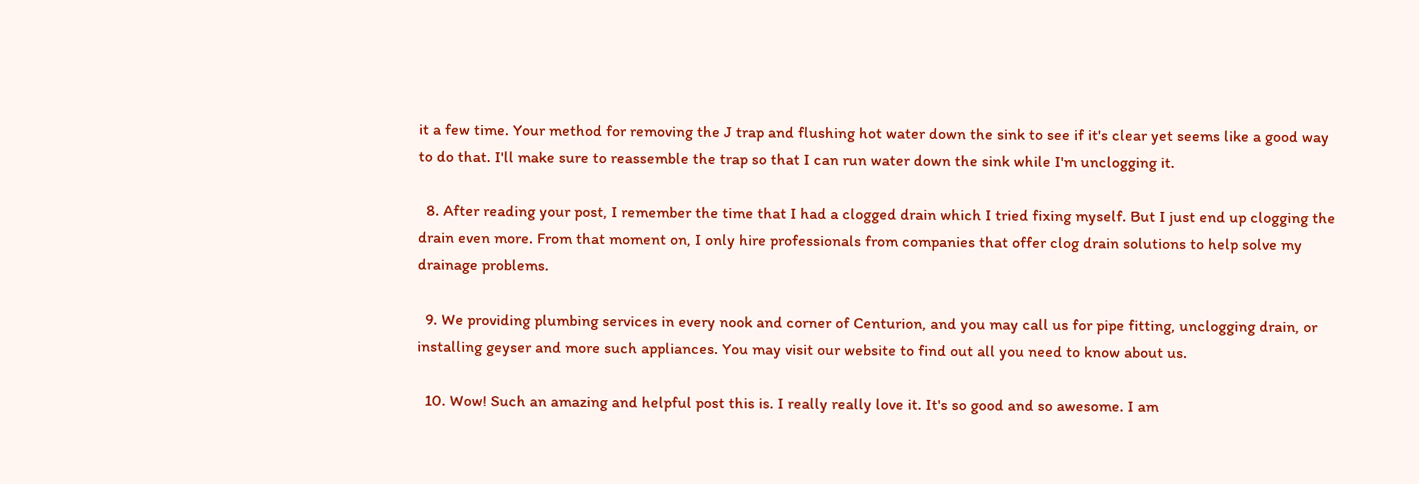it a few time. Your method for removing the J trap and flushing hot water down the sink to see if it's clear yet seems like a good way to do that. I'll make sure to reassemble the trap so that I can run water down the sink while I'm unclogging it.

  8. After reading your post, I remember the time that I had a clogged drain which I tried fixing myself. But I just end up clogging the drain even more. From that moment on, I only hire professionals from companies that offer clog drain solutions to help solve my drainage problems.

  9. We providing plumbing services in every nook and corner of Centurion, and you may call us for pipe fitting, unclogging drain, or installing geyser and more such appliances. You may visit our website to find out all you need to know about us.

  10. Wow! Such an amazing and helpful post this is. I really really love it. It's so good and so awesome. I am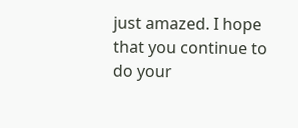just amazed. I hope that you continue to do your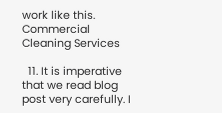work like this. Commercial Cleaning Services

  11. It is imperative that we read blog post very carefully. I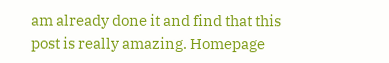am already done it and find that this post is really amazing. Homepage